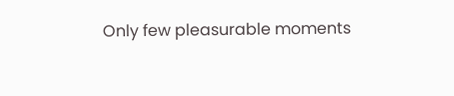Only few pleasurable moments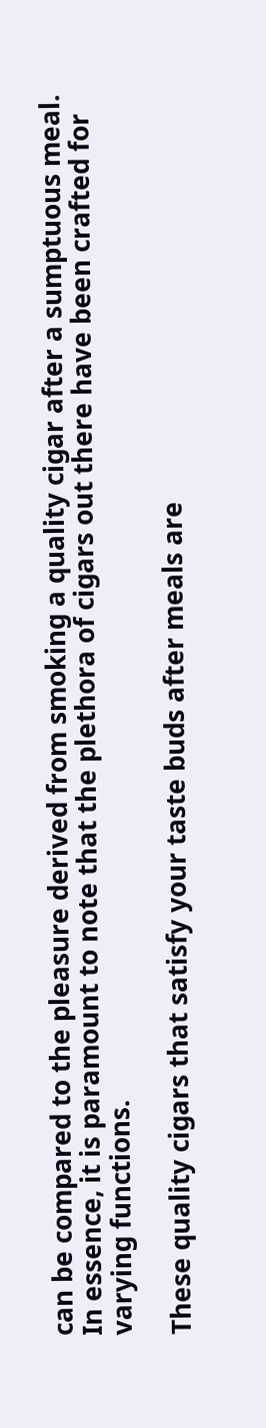can be compared to the pleasure derived from smoking a quality cigar after a sumptuous meal. In essence, it is paramount to note that the plethora of cigars out there have been crafted for varying functions.

These quality cigars that satisfy your taste buds after meals are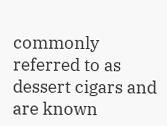commonly referred to as dessert cigars and are known